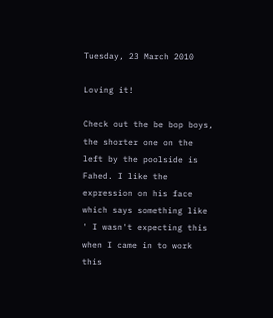Tuesday, 23 March 2010

Loving it!

Check out the be bop boys, the shorter one on the left by the poolside is Fahed. I like the expression on his face which says something like ' I wasn't expecting this when I came in to work this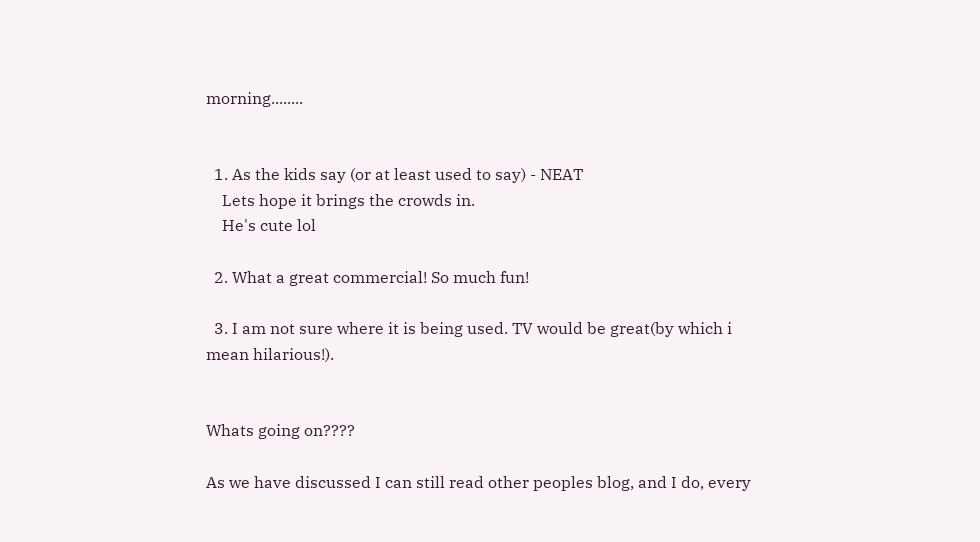morning........


  1. As the kids say (or at least used to say) - NEAT
    Lets hope it brings the crowds in.
    He's cute lol

  2. What a great commercial! So much fun!

  3. I am not sure where it is being used. TV would be great(by which i mean hilarious!).


Whats going on????

As we have discussed I can still read other peoples blog, and I do, every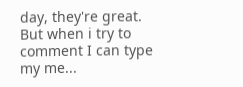day, they're great. But when i try to comment I can type my me...